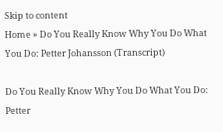Skip to content
Home » Do You Really Know Why You Do What You Do: Petter Johansson (Transcript)

Do You Really Know Why You Do What You Do: Petter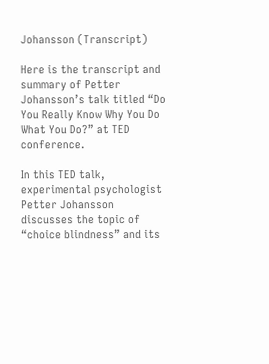Johansson (Transcript)

Here is the transcript and summary of Petter Johansson’s talk titled “Do You Really Know Why You Do What You Do?” at TED conference.

In this TED talk, experimental psychologist Petter Johansson discusses the topic of “choice blindness” and its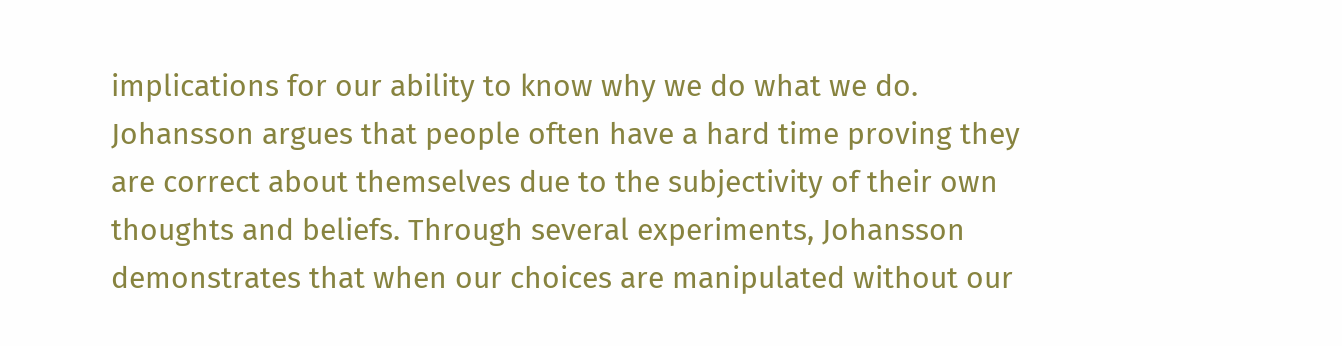implications for our ability to know why we do what we do. Johansson argues that people often have a hard time proving they are correct about themselves due to the subjectivity of their own thoughts and beliefs. Through several experiments, Johansson demonstrates that when our choices are manipulated without our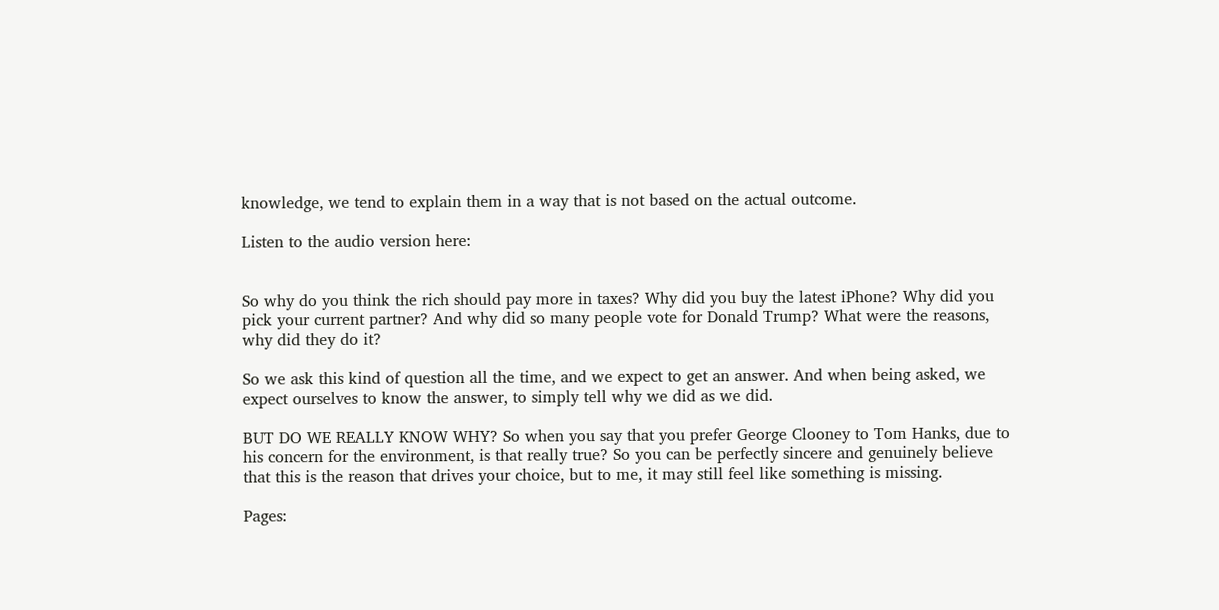knowledge, we tend to explain them in a way that is not based on the actual outcome.

Listen to the audio version here:


So why do you think the rich should pay more in taxes? Why did you buy the latest iPhone? Why did you pick your current partner? And why did so many people vote for Donald Trump? What were the reasons, why did they do it?

So we ask this kind of question all the time, and we expect to get an answer. And when being asked, we expect ourselves to know the answer, to simply tell why we did as we did.

BUT DO WE REALLY KNOW WHY? So when you say that you prefer George Clooney to Tom Hanks, due to his concern for the environment, is that really true? So you can be perfectly sincere and genuinely believe that this is the reason that drives your choice, but to me, it may still feel like something is missing.

Pages: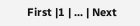First |1 | ... | Next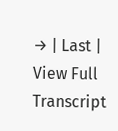→ | Last | View Full Transcript